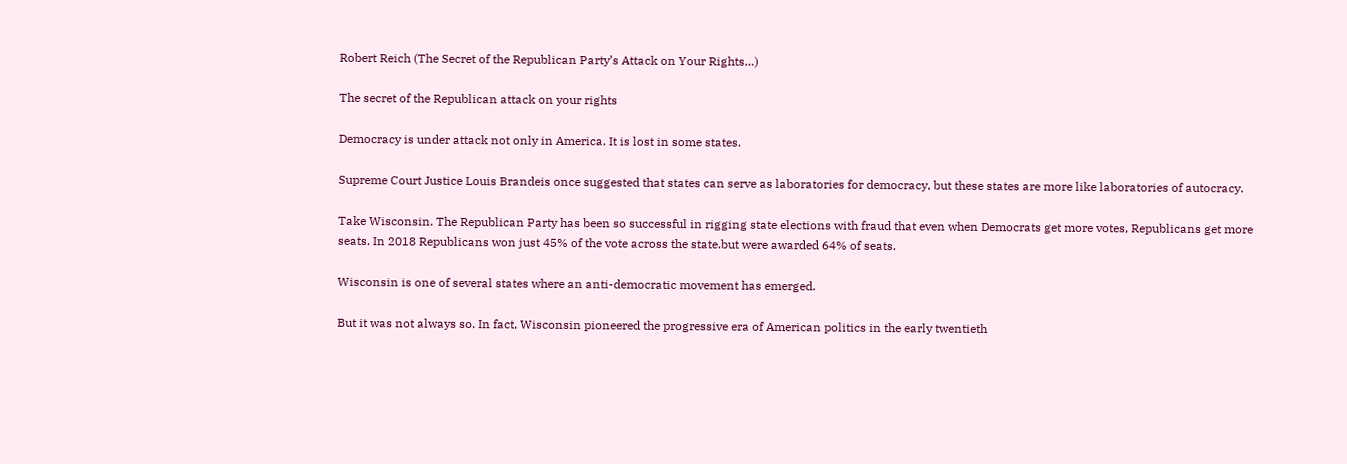Robert Reich (The Secret of the Republican Party’s Attack on Your Rights…)

The secret of the Republican attack on your rights

Democracy is under attack not only in America. It is lost in some states.

Supreme Court Justice Louis Brandeis once suggested that states can serve as laboratories for democracy, but these states are more like laboratories of autocracy.

Take Wisconsin. The Republican Party has been so successful in rigging state elections with fraud that even when Democrats get more votes, Republicans get more seats. In 2018 Republicans won just 45% of the vote across the state.but were awarded 64% of seats.

Wisconsin is one of several states where an anti-democratic movement has emerged.

But it was not always so. In fact, Wisconsin pioneered the progressive era of American politics in the early twentieth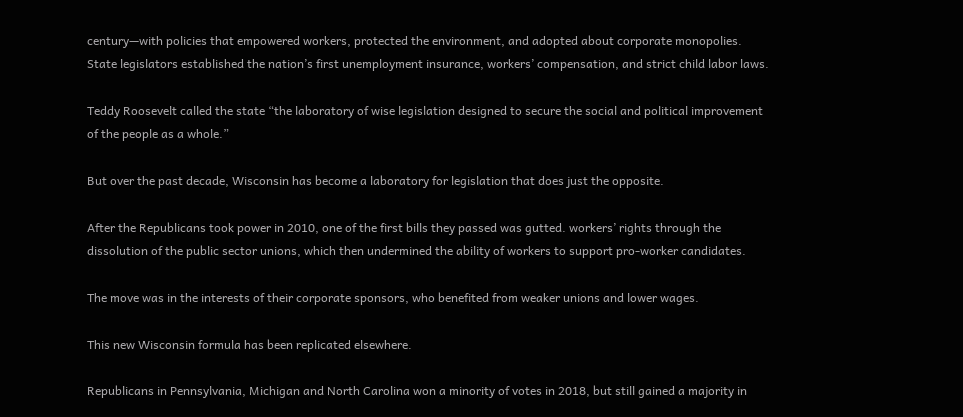century—with policies that empowered workers, protected the environment, and adopted about corporate monopolies. State legislators established the nation’s first unemployment insurance, workers’ compensation, and strict child labor laws.

Teddy Roosevelt called the state “the laboratory of wise legislation designed to secure the social and political improvement of the people as a whole.”

But over the past decade, Wisconsin has become a laboratory for legislation that does just the opposite.

After the Republicans took power in 2010, one of the first bills they passed was gutted. workers’ rights through the dissolution of the public sector unions, which then undermined the ability of workers to support pro-worker candidates.

The move was in the interests of their corporate sponsors, who benefited from weaker unions and lower wages.

This new Wisconsin formula has been replicated elsewhere.

Republicans in Pennsylvania, Michigan and North Carolina won a minority of votes in 2018, but still gained a majority in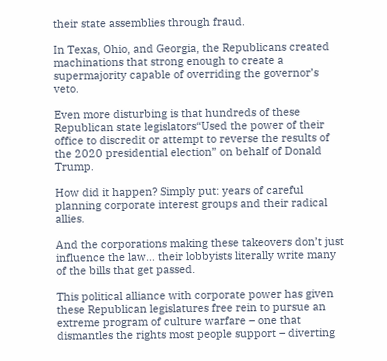their state assemblies through fraud.

In Texas, Ohio, and Georgia, the Republicans created machinations that strong enough to create a supermajority capable of overriding the governor’s veto.

Even more disturbing is that hundreds of these Republican state legislators“Used the power of their office to discredit or attempt to reverse the results of the 2020 presidential election” on behalf of Donald Trump.

How did it happen? Simply put: years of careful planning corporate interest groups and their radical allies.

And the corporations making these takeovers don’t just influence the law… their lobbyists literally write many of the bills that get passed.

This political alliance with corporate power has given these Republican legislatures free rein to pursue an extreme program of culture warfare – one that dismantles the rights most people support – diverting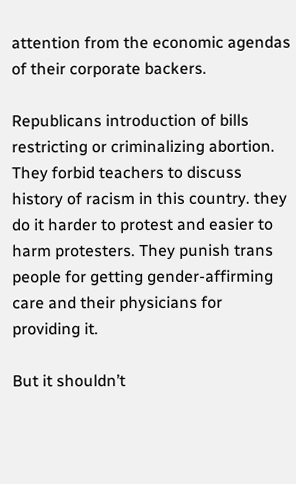attention from the economic agendas of their corporate backers.

Republicans introduction of bills restricting or criminalizing abortion. They forbid teachers to discuss history of racism in this country. they do it harder to protest and easier to harm protesters. They punish trans people for getting gender-affirming care and their physicians for providing it.

But it shouldn’t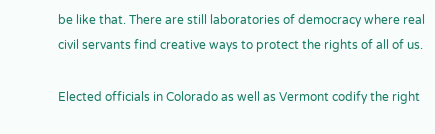be like that. There are still laboratories of democracy where real civil servants find creative ways to protect the rights of all of us.

Elected officials in Colorado as well as Vermont codify the right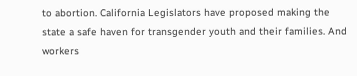to abortion. California Legislators have proposed making the state a safe haven for transgender youth and their families. And workers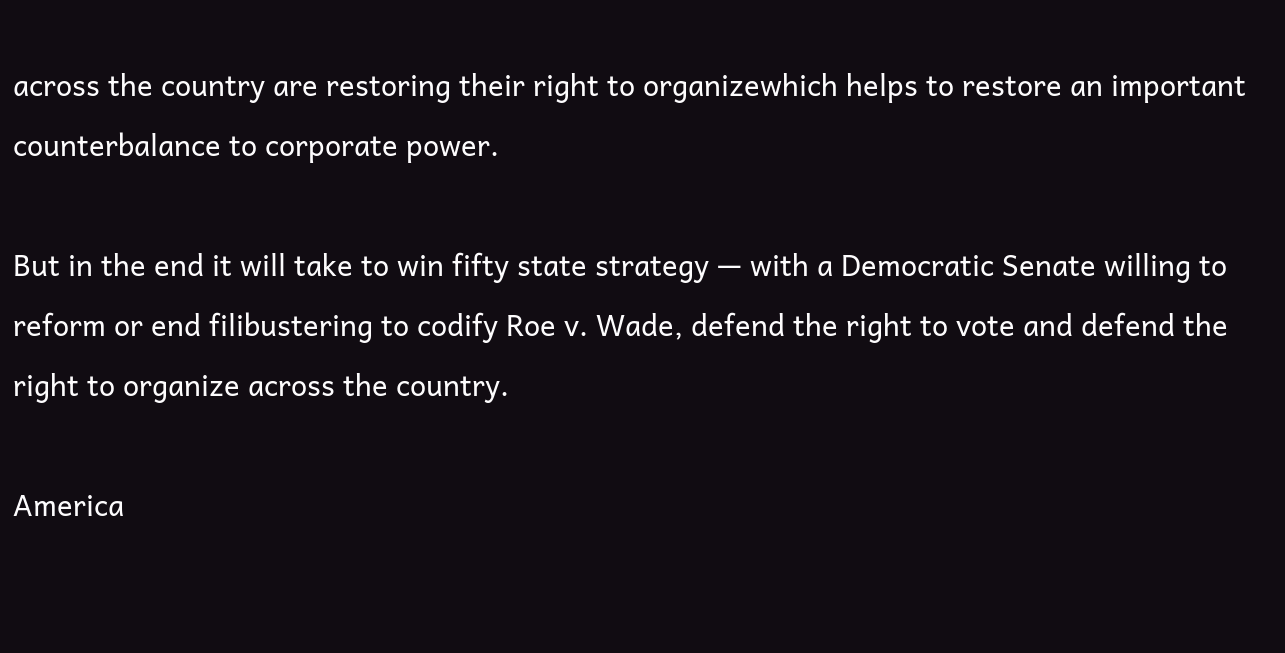across the country are restoring their right to organizewhich helps to restore an important counterbalance to corporate power.

But in the end it will take to win fifty state strategy — with a Democratic Senate willing to reform or end filibustering to codify Roe v. Wade, defend the right to vote and defend the right to organize across the country.

America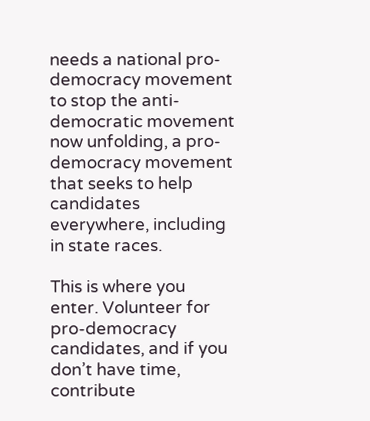needs a national pro-democracy movement to stop the anti-democratic movement now unfolding, a pro-democracy movement that seeks to help candidates everywhere, including in state races.

This is where you enter. Volunteer for pro-democracy candidates, and if you don’t have time, contribute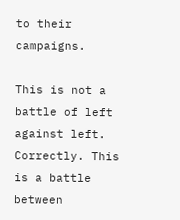to their campaigns.

This is not a battle of left against left. Correctly. This is a battle between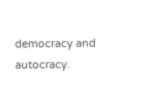democracy and autocracy.